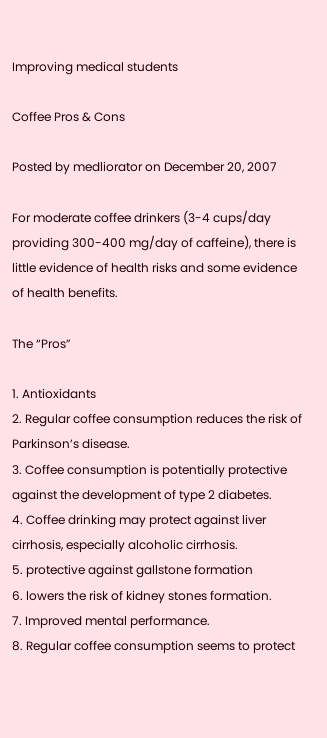Improving medical students

Coffee Pros & Cons

Posted by medliorator on December 20, 2007

For moderate coffee drinkers (3-4 cups/day providing 300-400 mg/day of caffeine), there is little evidence of health risks and some evidence of health benefits.

The “Pros”

1. Antioxidants
2. Regular coffee consumption reduces the risk of Parkinson’s disease.
3. Coffee consumption is potentially protective against the development of type 2 diabetes.
4. Coffee drinking may protect against liver cirrhosis, especially alcoholic cirrhosis.
5. protective against gallstone formation
6. lowers the risk of kidney stones formation.
7. Improved mental performance.
8. Regular coffee consumption seems to protect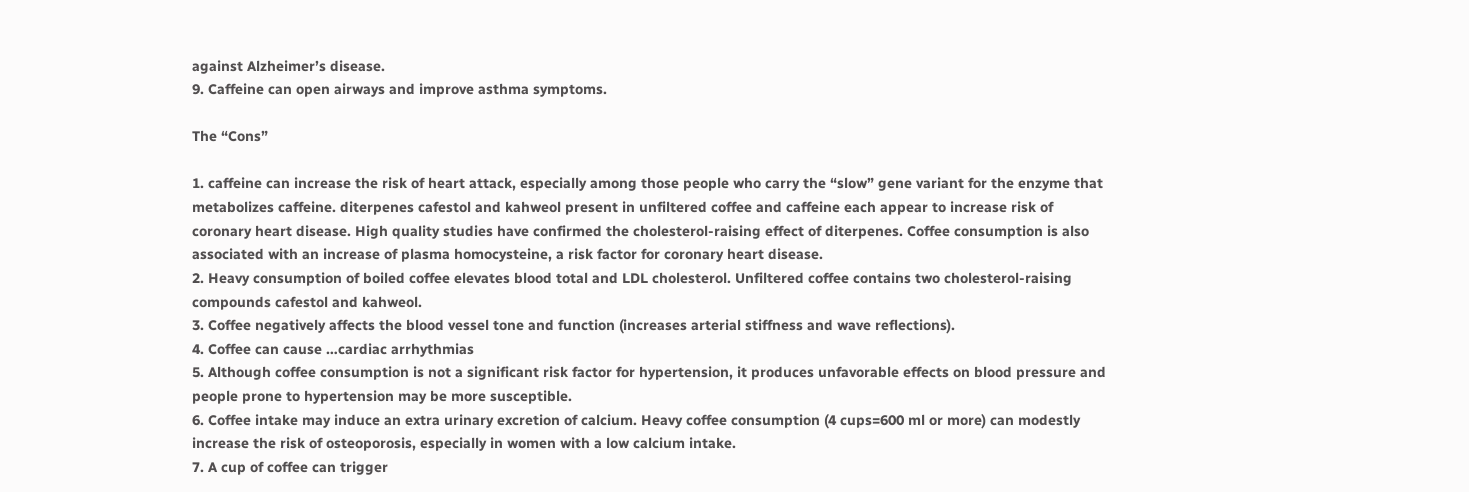against Alzheimer’s disease.
9. Caffeine can open airways and improve asthma symptoms.

The “Cons”

1. caffeine can increase the risk of heart attack, especially among those people who carry the “slow” gene variant for the enzyme that metabolizes caffeine. diterpenes cafestol and kahweol present in unfiltered coffee and caffeine each appear to increase risk of coronary heart disease. High quality studies have confirmed the cholesterol-raising effect of diterpenes. Coffee consumption is also associated with an increase of plasma homocysteine, a risk factor for coronary heart disease.
2. Heavy consumption of boiled coffee elevates blood total and LDL cholesterol. Unfiltered coffee contains two cholesterol-raising compounds cafestol and kahweol.
3. Coffee negatively affects the blood vessel tone and function (increases arterial stiffness and wave reflections).
4. Coffee can cause …cardiac arrhythmias
5. Although coffee consumption is not a significant risk factor for hypertension, it produces unfavorable effects on blood pressure and people prone to hypertension may be more susceptible.
6. Coffee intake may induce an extra urinary excretion of calcium. Heavy coffee consumption (4 cups=600 ml or more) can modestly increase the risk of osteoporosis, especially in women with a low calcium intake.
7. A cup of coffee can trigger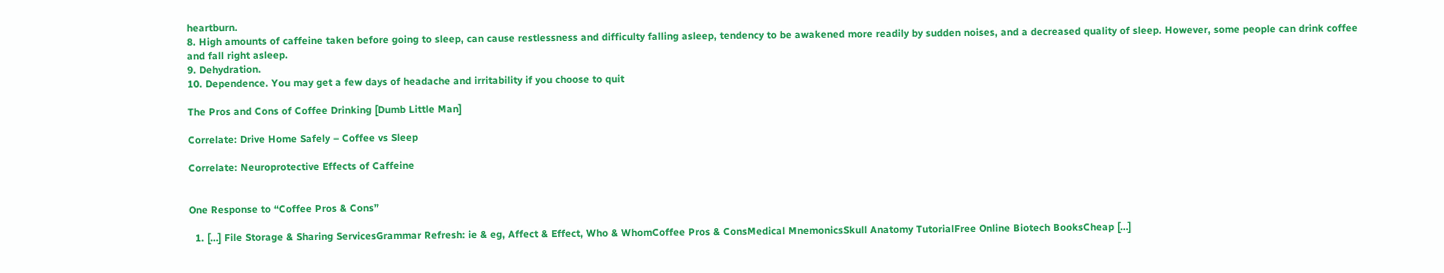heartburn.
8. High amounts of caffeine taken before going to sleep, can cause restlessness and difficulty falling asleep, tendency to be awakened more readily by sudden noises, and a decreased quality of sleep. However, some people can drink coffee and fall right asleep.
9. Dehydration.
10. Dependence. You may get a few days of headache and irritability if you choose to quit

The Pros and Cons of Coffee Drinking [Dumb Little Man]

Correlate: Drive Home Safely – Coffee vs Sleep

Correlate: Neuroprotective Effects of Caffeine


One Response to “Coffee Pros & Cons”

  1. […] File Storage & Sharing ServicesGrammar Refresh: ie & eg, Affect & Effect, Who & WhomCoffee Pros & ConsMedical MnemonicsSkull Anatomy TutorialFree Online Biotech BooksCheap […]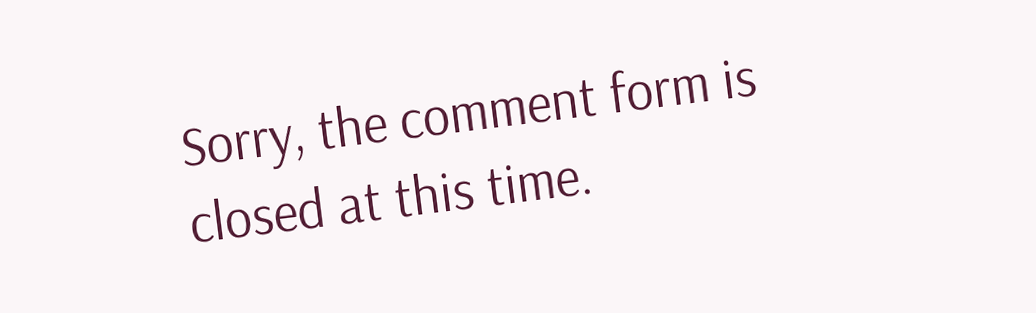Sorry, the comment form is closed at this time.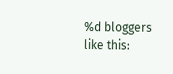%d bloggers like this: